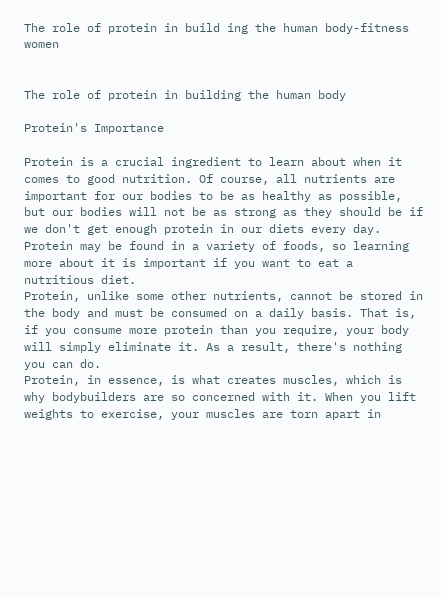The role of protein in build ing the human body-fitness women


The role of protein in building the human body

Protein's Importance

Protein is a crucial ingredient to learn about when it comes to good nutrition. Of course, all nutrients are important for our bodies to be as healthy as possible, but our bodies will not be as strong as they should be if we don't get enough protein in our diets every day. Protein may be found in a variety of foods, so learning more about it is important if you want to eat a nutritious diet.
Protein, unlike some other nutrients, cannot be stored in the body and must be consumed on a daily basis. That is, if you consume more protein than you require, your body will simply eliminate it. As a result, there's nothing you can do.
Protein, in essence, is what creates muscles, which is why bodybuilders are so concerned with it. When you lift weights to exercise, your muscles are torn apart in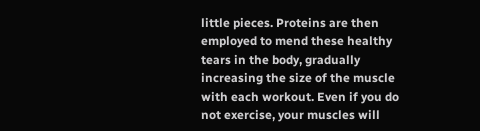little pieces. Proteins are then employed to mend these healthy tears in the body, gradually increasing the size of the muscle with each workout. Even if you do not exercise, your muscles will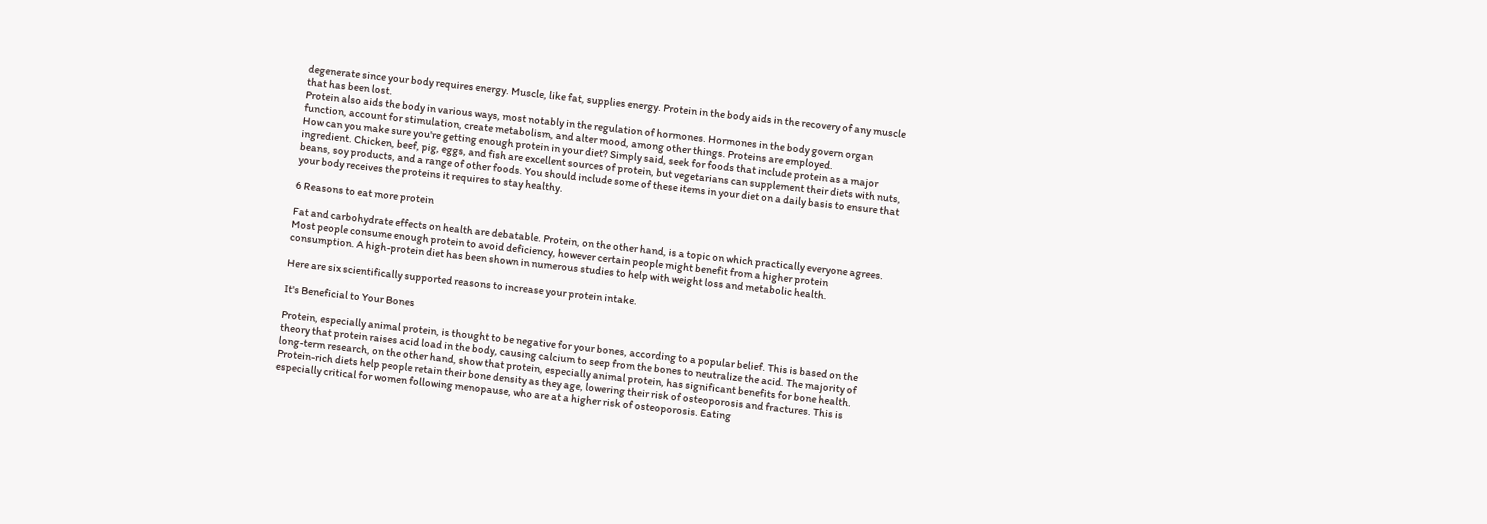degenerate since your body requires energy. Muscle, like fat, supplies energy. Protein in the body aids in the recovery of any muscle that has been lost.
Protein also aids the body in various ways, most notably in the regulation of hormones. Hormones in the body govern organ function, account for stimulation, create metabolism, and alter mood, among other things. Proteins are employed.
How can you make sure you're getting enough protein in your diet? Simply said, seek for foods that include protein as a major ingredient. Chicken, beef, pig, eggs, and fish are excellent sources of protein, but vegetarians can supplement their diets with nuts, beans, soy products, and a range of other foods. You should include some of these items in your diet on a daily basis to ensure that your body receives the proteins it requires to stay healthy.

6 Reasons to eat more protein

Fat and carbohydrate effects on health are debatable. Protein, on the other hand, is a topic on which practically everyone agrees. Most people consume enough protein to avoid deficiency, however certain people might benefit from a higher protein consumption. A high-protein diet has been shown in numerous studies to help with weight loss and metabolic health.

Here are six scientifically supported reasons to increase your protein intake.

It's Beneficial to Your Bones

Protein, especially animal protein, is thought to be negative for your bones, according to a popular belief. This is based on the theory that protein raises acid load in the body, causing calcium to seep from the bones to neutralize the acid. The majority of long-term research, on the other hand, show that protein, especially animal protein, has significant benefits for bone health. Protein-rich diets help people retain their bone density as they age, lowering their risk of osteoporosis and fractures. This is especially critical for women following menopause, who are at a higher risk of osteoporosis. Eating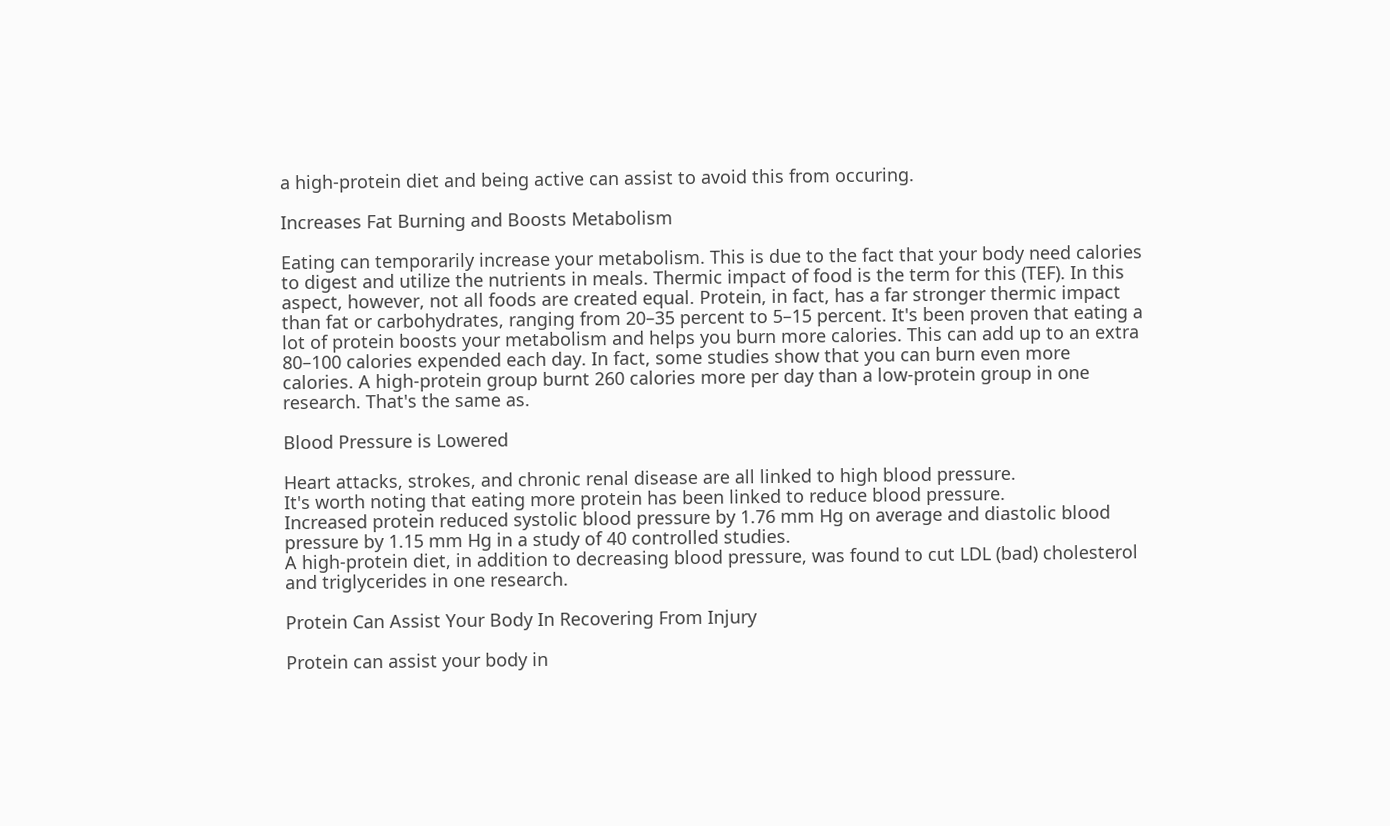a high-protein diet and being active can assist to avoid this from occuring.

Increases Fat Burning and Boosts Metabolism

Eating can temporarily increase your metabolism. This is due to the fact that your body need calories to digest and utilize the nutrients in meals. Thermic impact of food is the term for this (TEF). In this aspect, however, not all foods are created equal. Protein, in fact, has a far stronger thermic impact than fat or carbohydrates, ranging from 20–35 percent to 5–15 percent. It's been proven that eating a lot of protein boosts your metabolism and helps you burn more calories. This can add up to an extra 80–100 calories expended each day. In fact, some studies show that you can burn even more calories. A high-protein group burnt 260 calories more per day than a low-protein group in one research. That's the same as.

Blood Pressure is Lowered

Heart attacks, strokes, and chronic renal disease are all linked to high blood pressure.
It's worth noting that eating more protein has been linked to reduce blood pressure.
Increased protein reduced systolic blood pressure by 1.76 mm Hg on average and diastolic blood pressure by 1.15 mm Hg in a study of 40 controlled studies.
A high-protein diet, in addition to decreasing blood pressure, was found to cut LDL (bad) cholesterol and triglycerides in one research.

Protein Can Assist Your Body In Recovering From Injury

Protein can assist your body in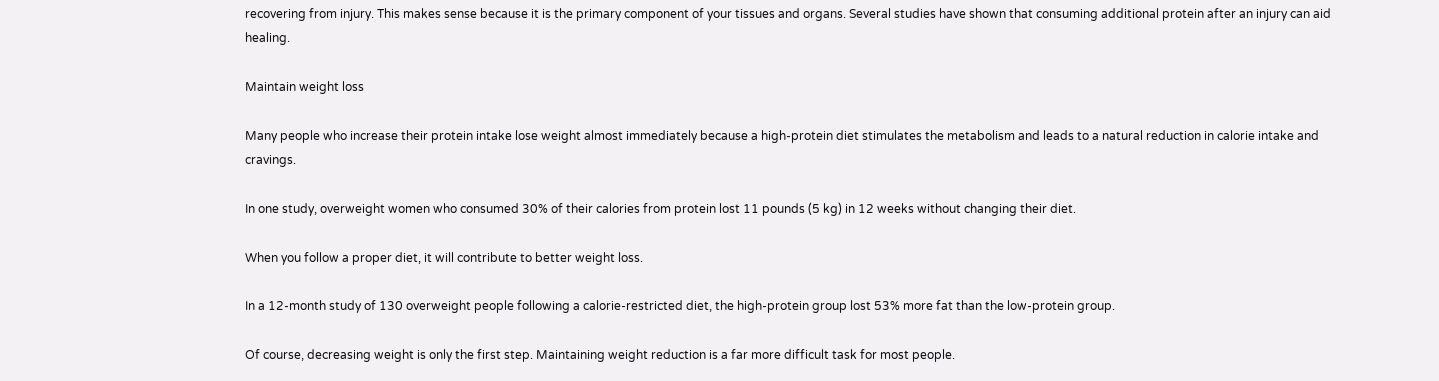recovering from injury. This makes sense because it is the primary component of your tissues and organs. Several studies have shown that consuming additional protein after an injury can aid healing.

Maintain weight loss

Many people who increase their protein intake lose weight almost immediately because a high-protein diet stimulates the metabolism and leads to a natural reduction in calorie intake and cravings.

In one study, overweight women who consumed 30% of their calories from protein lost 11 pounds (5 kg) in 12 weeks without changing their diet.

When you follow a proper diet, it will contribute to better weight loss.

In a 12-month study of 130 overweight people following a calorie-restricted diet, the high-protein group lost 53% more fat than the low-protein group.

Of course, decreasing weight is only the first step. Maintaining weight reduction is a far more difficult task for most people.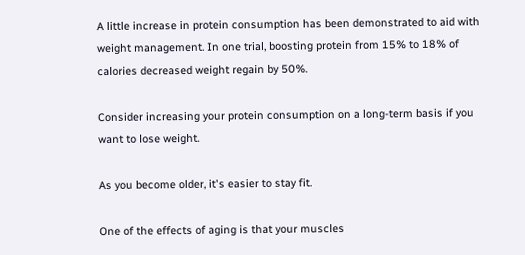A little increase in protein consumption has been demonstrated to aid with weight management. In one trial, boosting protein from 15% to 18% of calories decreased weight regain by 50%.

Consider increasing your protein consumption on a long-term basis if you want to lose weight.

As you become older, it's easier to stay fit.

One of the effects of aging is that your muscles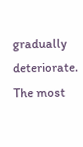gradually deteriorate. The most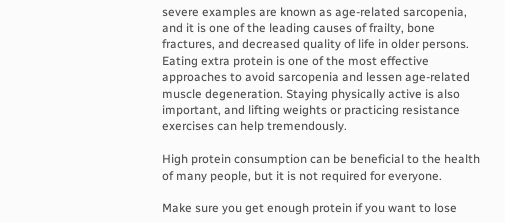severe examples are known as age-related sarcopenia, and it is one of the leading causes of frailty, bone fractures, and decreased quality of life in older persons. Eating extra protein is one of the most effective approaches to avoid sarcopenia and lessen age-related muscle degeneration. Staying physically active is also important, and lifting weights or practicing resistance exercises can help tremendously.

High protein consumption can be beneficial to the health of many people, but it is not required for everyone.

Make sure you get enough protein if you want to lose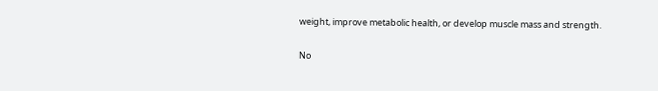weight, improve metabolic health, or develop muscle mass and strength.

No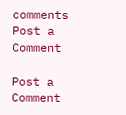comments
Post a Comment

Post a Comment